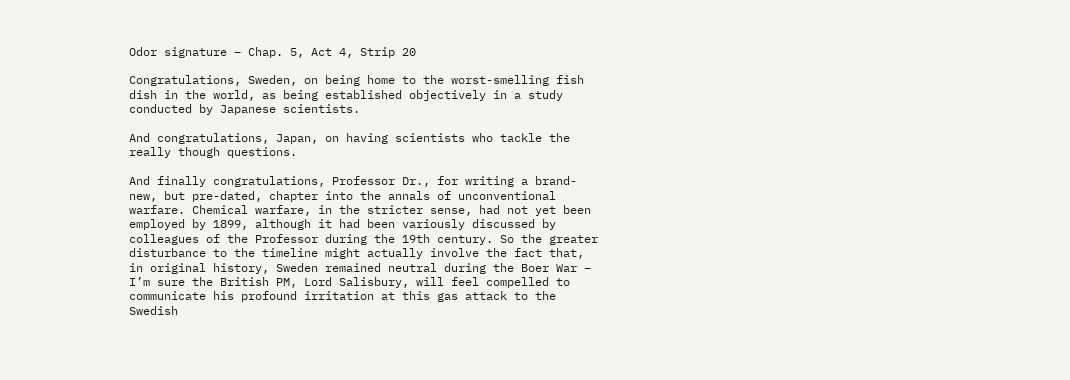Odor signature – Chap. 5, Act 4, Strip 20

Congratulations, Sweden, on being home to the worst-smelling fish dish in the world, as being established objectively in a study conducted by Japanese scientists.

And congratulations, Japan, on having scientists who tackle the really though questions.

And finally congratulations, Professor Dr., for writing a brand-new, but pre-dated, chapter into the annals of unconventional warfare. Chemical warfare, in the stricter sense, had not yet been employed by 1899, although it had been variously discussed by colleagues of the Professor during the 19th century. So the greater disturbance to the timeline might actually involve the fact that, in original history, Sweden remained neutral during the Boer War – I’m sure the British PM, Lord Salisbury, will feel compelled to communicate his profound irritation at this gas attack to the Swedish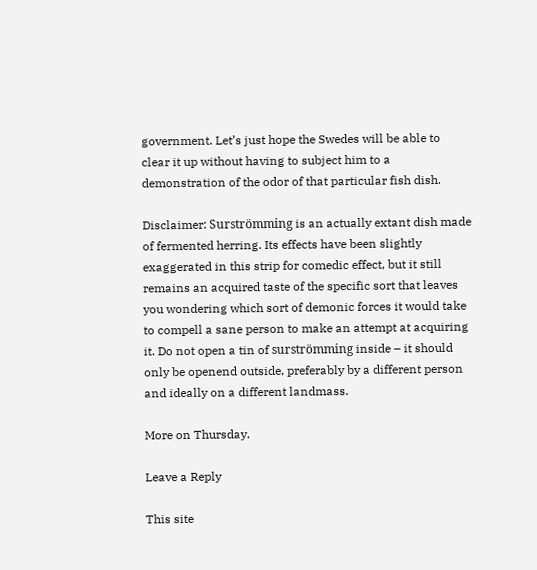government. Let’s just hope the Swedes will be able to clear it up without having to subject him to a demonstration of the odor of that particular fish dish.

Disclaimer: Surströmming is an actually extant dish made of fermented herring. Its effects have been slightly exaggerated in this strip for comedic effect, but it still remains an acquired taste of the specific sort that leaves you wondering which sort of demonic forces it would take to compell a sane person to make an attempt at acquiring it. Do not open a tin of surströmming inside – it should only be openend outside, preferably by a different person and ideally on a different landmass.

More on Thursday.

Leave a Reply

This site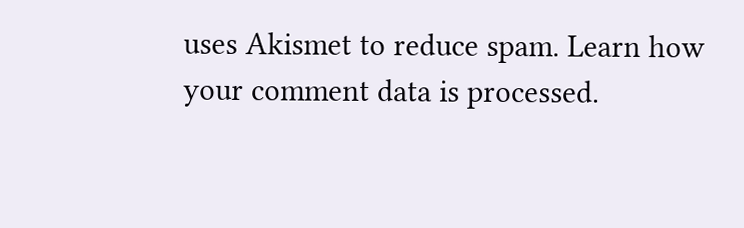uses Akismet to reduce spam. Learn how your comment data is processed.